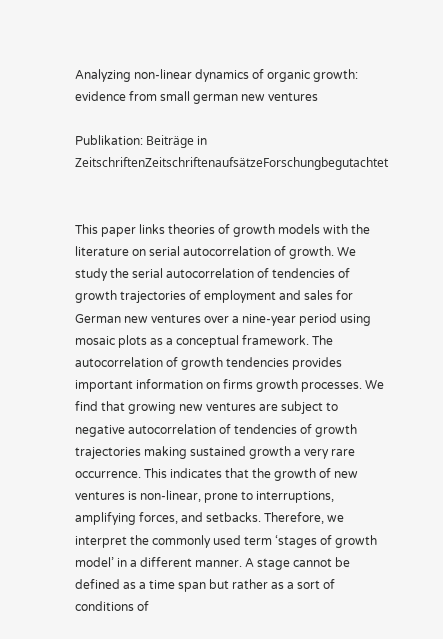Analyzing non-linear dynamics of organic growth: evidence from small german new ventures

Publikation: Beiträge in ZeitschriftenZeitschriftenaufsätzeForschungbegutachtet


This paper links theories of growth models with the literature on serial autocorrelation of growth. We study the serial autocorrelation of tendencies of growth trajectories of employment and sales for German new ventures over a nine-year period using mosaic plots as a conceptual framework. The autocorrelation of growth tendencies provides important information on firms growth processes. We find that growing new ventures are subject to negative autocorrelation of tendencies of growth trajectories making sustained growth a very rare occurrence. This indicates that the growth of new ventures is non-linear, prone to interruptions, amplifying forces, and setbacks. Therefore, we interpret the commonly used term ‘stages of growth model’ in a different manner. A stage cannot be defined as a time span but rather as a sort of conditions of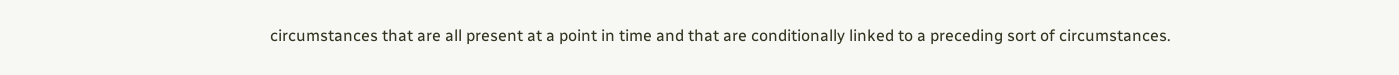circumstances that are all present at a point in time and that are conditionally linked to a preceding sort of circumstances.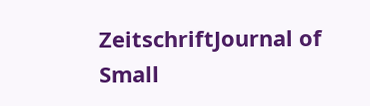ZeitschriftJournal of Small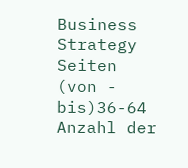Business Strategy
Seiten (von - bis)36-64
Anzahl der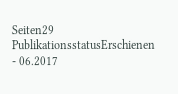Seiten29
PublikationsstatusErschienen - 06.2017